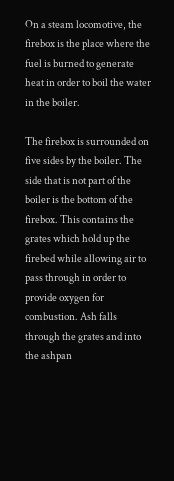On a steam locomotive, the firebox is the place where the fuel is burned to generate heat in order to boil the water in the boiler.

The firebox is surrounded on five sides by the boiler. The side that is not part of the boiler is the bottom of the firebox. This contains the grates which hold up the firebed while allowing air to pass through in order to provide oxygen for combustion. Ash falls through the grates and into the ashpan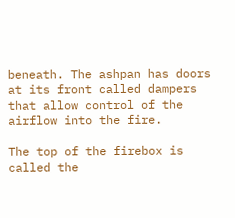beneath. The ashpan has doors at its front called dampers that allow control of the airflow into the fire.

The top of the firebox is called the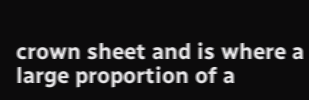crown sheet and is where a large proportion of a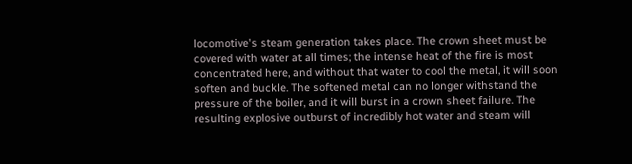locomotive's steam generation takes place. The crown sheet must be covered with water at all times; the intense heat of the fire is most concentrated here, and without that water to cool the metal, it will soon soften and buckle. The softened metal can no longer withstand the pressure of the boiler, and it will burst in a crown sheet failure. The resulting explosive outburst of incredibly hot water and steam will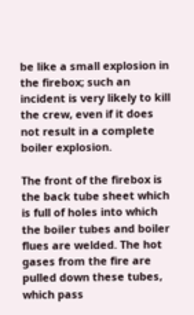be like a small explosion in the firebox; such an incident is very likely to kill the crew, even if it does not result in a complete boiler explosion.

The front of the firebox is the back tube sheet which is full of holes into which the boiler tubes and boiler flues are welded. The hot gases from the fire are pulled down these tubes, which pass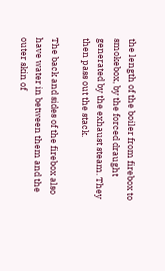the length of the boiler from firebox to smokebox, by the forced draught generated by the exhaust steam. They then pass out the stack.

The back and sides of the firebox also have water in between them and the outer skin of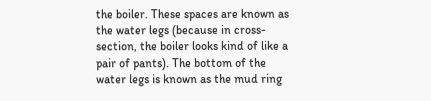the boiler. These spaces are known as the water legs (because in cross-section, the boiler looks kind of like a pair of pants). The bottom of the water legs is known as the mud ring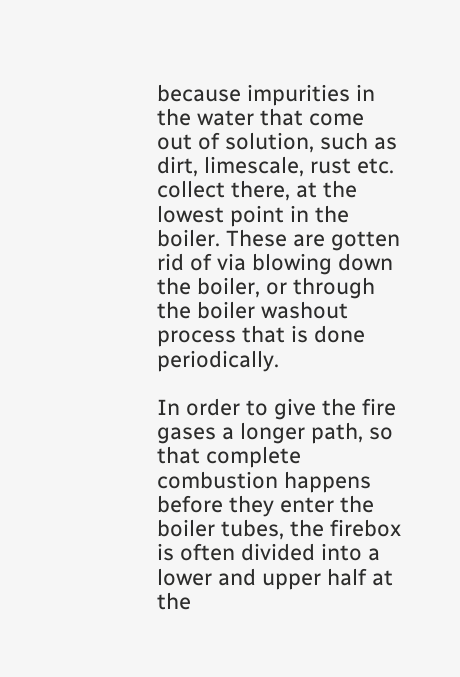because impurities in the water that come out of solution, such as dirt, limescale, rust etc. collect there, at the lowest point in the boiler. These are gotten rid of via blowing down the boiler, or through the boiler washout process that is done periodically.

In order to give the fire gases a longer path, so that complete combustion happens before they enter the boiler tubes, the firebox is often divided into a lower and upper half at the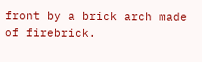front by a brick arch made of firebrick.